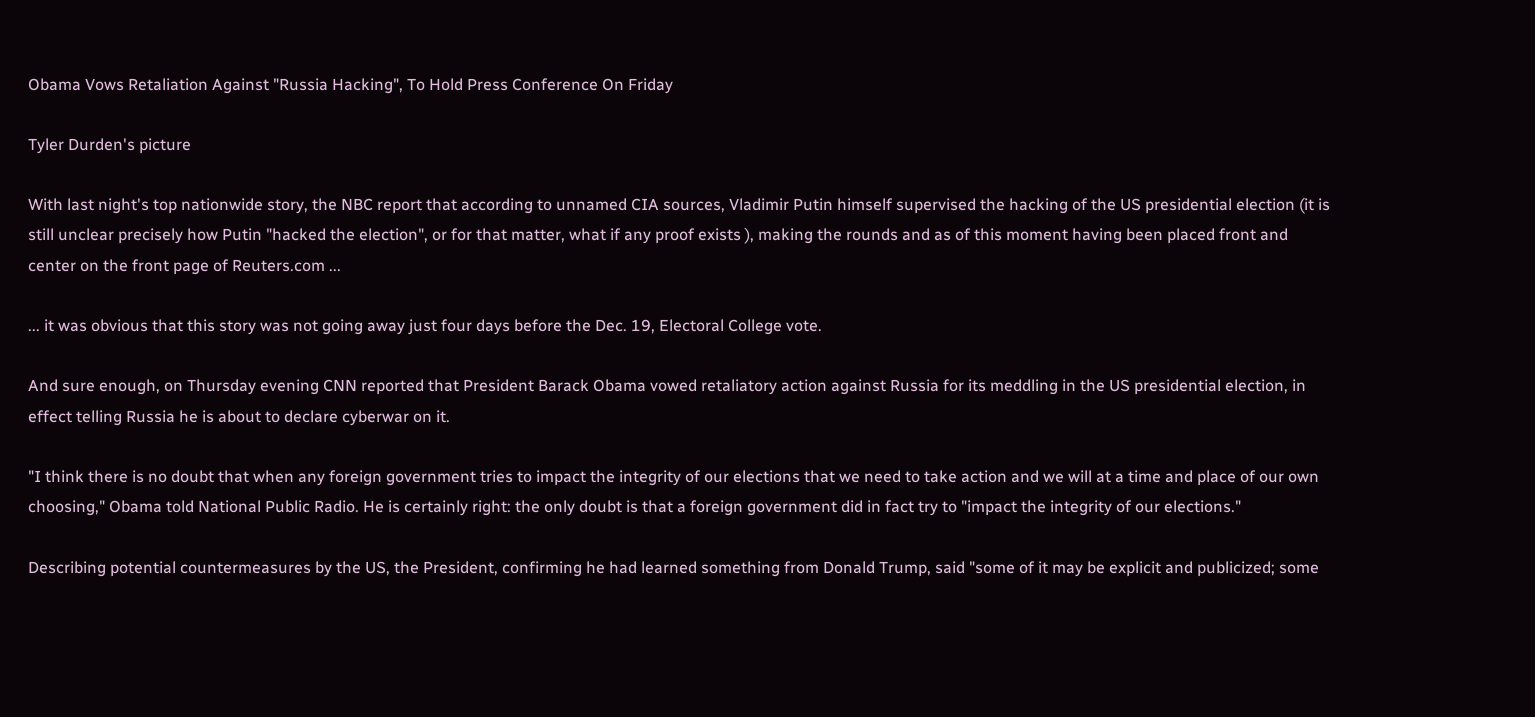Obama Vows Retaliation Against "Russia Hacking", To Hold Press Conference On Friday

Tyler Durden's picture

With last night's top nationwide story, the NBC report that according to unnamed CIA sources, Vladimir Putin himself supervised the hacking of the US presidential election (it is still unclear precisely how Putin "hacked the election", or for that matter, what if any proof exists ), making the rounds and as of this moment having been placed front and center on the front page of Reuters.com ...

... it was obvious that this story was not going away just four days before the Dec. 19, Electoral College vote.

And sure enough, on Thursday evening CNN reported that President Barack Obama vowed retaliatory action against Russia for its meddling in the US presidential election, in effect telling Russia he is about to declare cyberwar on it.

"I think there is no doubt that when any foreign government tries to impact the integrity of our elections that we need to take action and we will at a time and place of our own choosing," Obama told National Public Radio. He is certainly right: the only doubt is that a foreign government did in fact try to "impact the integrity of our elections."

Describing potential countermeasures by the US, the President, confirming he had learned something from Donald Trump, said "some of it may be explicit and publicized; some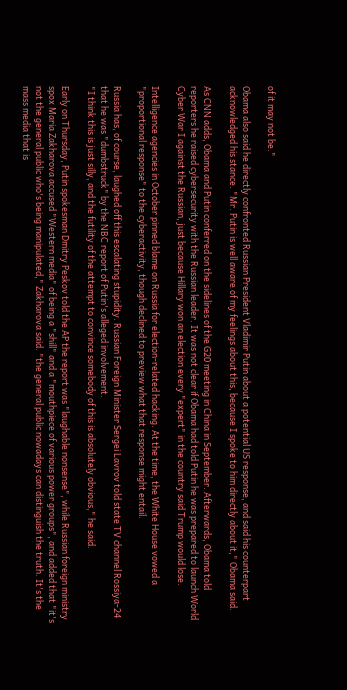of it may not be."

Obama also said he directly confronted Russian President Vladimir Putin about a potential US response, and said his counterpart acknowledged his stance. "Mr. Putin is well aware of my feelings about this, because I spoke to him directly about it," Obama said.

As CNN adds, Obama and Putin conferred on the sidelines of the G20 meeting in China in September. Afterwards, Obama told reporters he raised cybersecurity with the Russian leader. It was not clear if Obama had told Putin he was prepared to launch World Cyber War I against the Russian, just because Hillary won an election every "expert" in the country said Trump would lose.

Intelligence agencies in October pinned blame on Russia for election-related hacking. At the time, the White House vowed a "proportional response" to the cyberactivity, though declined to preview what that response might entail.

Russia has, of course, laughed off this escalating stupidity. Russian Foreign Minister Sergei Lavrov told state TV channel Rossiya-24 that he was "dumbstruck" by the NBC report of Putin's alleged involvement.
"I think this is just silly, and the futility of the attempt to convince somebody of this is absolutely obvious," he said.

Early on Thursday, Putin spokesman Dmitry Peskov told the AP the report was "laughable nonsense", while Russian foreign ministry spox Maria Zakharova accused "Western media" of being a "shill" and a "mouthpiece of various power groups", and added that "it's not the general public who's being manipulated," Zakharova said. "the general public nowadays can distinguish the truth. It's the mass media that is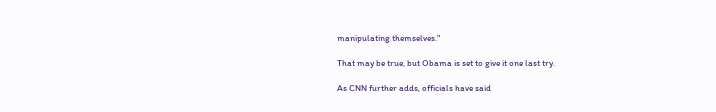manipulating themselves."

That may be true, but Obama is set to give it one last try.

As CNN further adds, officials have said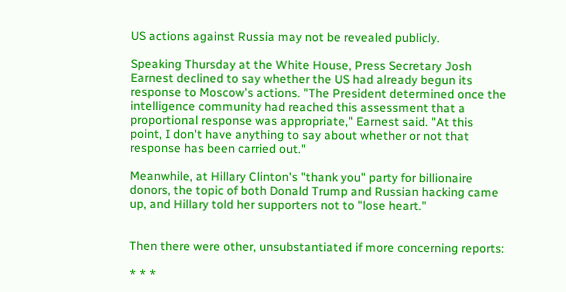US actions against Russia may not be revealed publicly.

Speaking Thursday at the White House, Press Secretary Josh Earnest declined to say whether the US had already begun its response to Moscow's actions. "The President determined once the intelligence community had reached this assessment that a proportional response was appropriate," Earnest said. "At this point, I don't have anything to say about whether or not that response has been carried out."

Meanwhile, at Hillary Clinton's "thank you" party for billionaire donors, the topic of both Donald Trump and Russian hacking came up, and Hillary told her supporters not to "lose heart."


Then there were other, unsubstantiated if more concerning reports:

* * *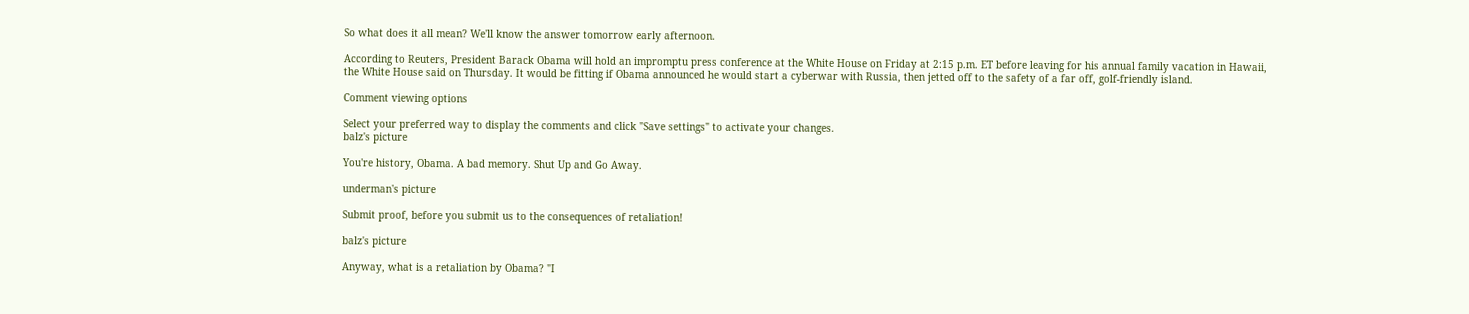So what does it all mean? We'll know the answer tomorrow early afternoon.

According to Reuters, President Barack Obama will hold an impromptu press conference at the White House on Friday at 2:15 p.m. ET before leaving for his annual family vacation in Hawaii, the White House said on Thursday. It would be fitting if Obama announced he would start a cyberwar with Russia, then jetted off to the safety of a far off, golf-friendly island.

Comment viewing options

Select your preferred way to display the comments and click "Save settings" to activate your changes.
balz's picture

You're history, Obama. A bad memory. Shut Up and Go Away.

underman's picture

Submit proof, before you submit us to the consequences of retaliation!

balz's picture

Anyway, what is a retaliation by Obama? "I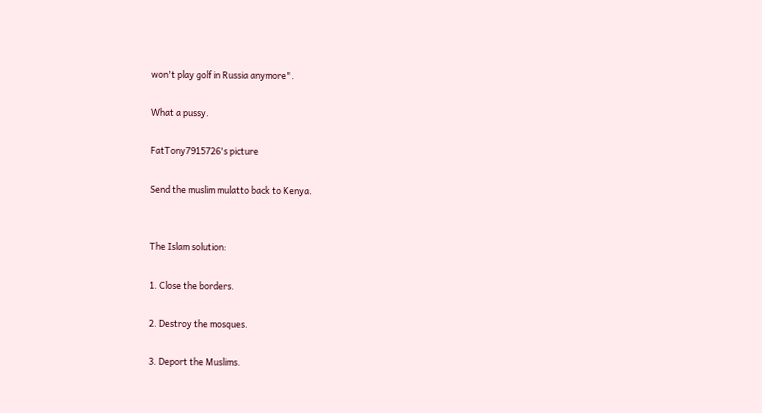won't play golf in Russia anymore".

What a pussy.

FatTony7915726's picture

Send the muslim mulatto back to Kenya.


The Islam solution:

1. Close the borders.

2. Destroy the mosques.

3. Deport the Muslims.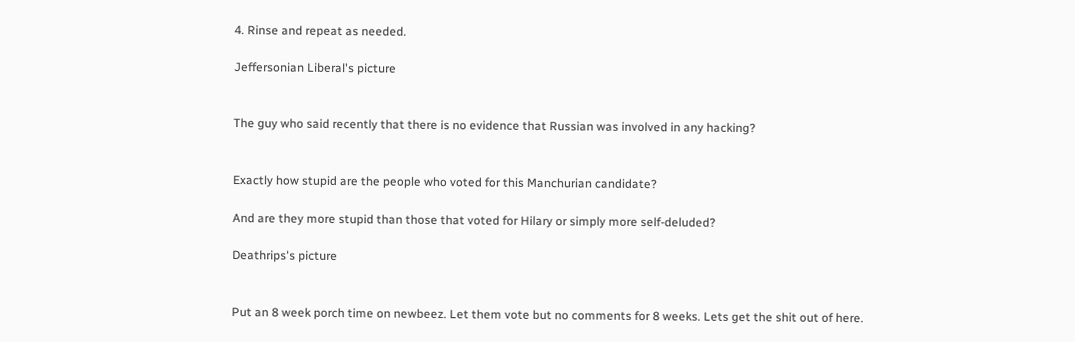4. Rinse and repeat as needed.

Jeffersonian Liberal's picture


The guy who said recently that there is no evidence that Russian was involved in any hacking?


Exactly how stupid are the people who voted for this Manchurian candidate?

And are they more stupid than those that voted for Hilary or simply more self-deluded?

Deathrips's picture


Put an 8 week porch time on newbeez. Let them vote but no comments for 8 weeks. Lets get the shit out of here.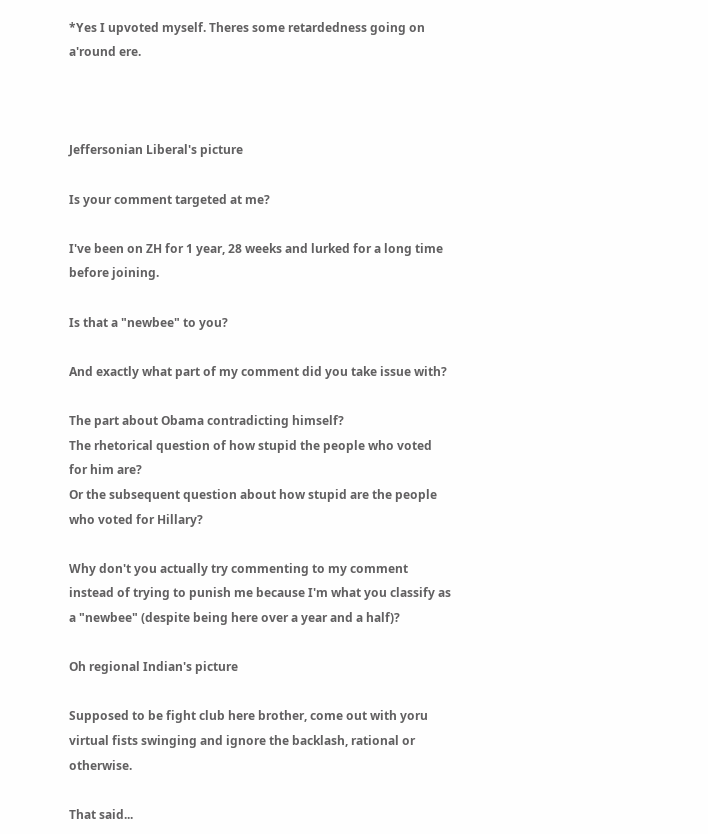*Yes I upvoted myself. Theres some retardedness going on a'round ere.



Jeffersonian Liberal's picture

Is your comment targeted at me?

I've been on ZH for 1 year, 28 weeks and lurked for a long time before joining.

Is that a "newbee" to you?

And exactly what part of my comment did you take issue with?

The part about Obama contradicting himself?
The rhetorical question of how stupid the people who voted for him are?
Or the subsequent question about how stupid are the people who voted for Hillary?

Why don't you actually try commenting to my comment instead of trying to punish me because I'm what you classify as a "newbee" (despite being here over a year and a half)?

Oh regional Indian's picture

Supposed to be fight club here brother, come out with yoru virtual fists swinging and ignore the backlash, rational or otherwise.

That said...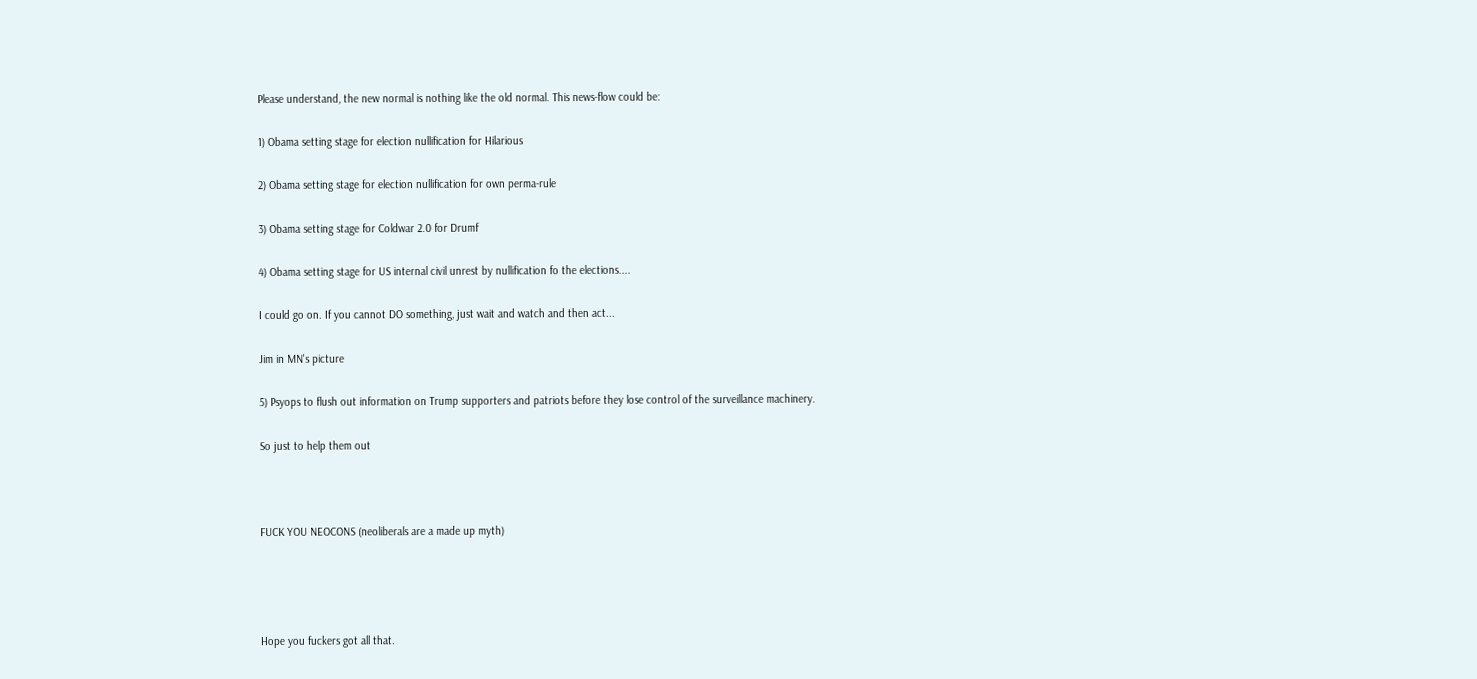Please understand, the new normal is nothing like the old normal. This news-flow could be:

1) Obama setting stage for election nullification for Hilarious

2) Obama setting stage for election nullification for own perma-rule

3) Obama setting stage for Coldwar 2.0 for Drumf

4) Obama setting stage for US internal civil unrest by nullification fo the elections....

I could go on. If you cannot DO something, just wait and watch and then act...

Jim in MN's picture

5) Psyops to flush out information on Trump supporters and patriots before they lose control of the surveillance machinery.

So just to help them out



FUCK YOU NEOCONS (neoliberals are a made up myth)




Hope you fuckers got all that.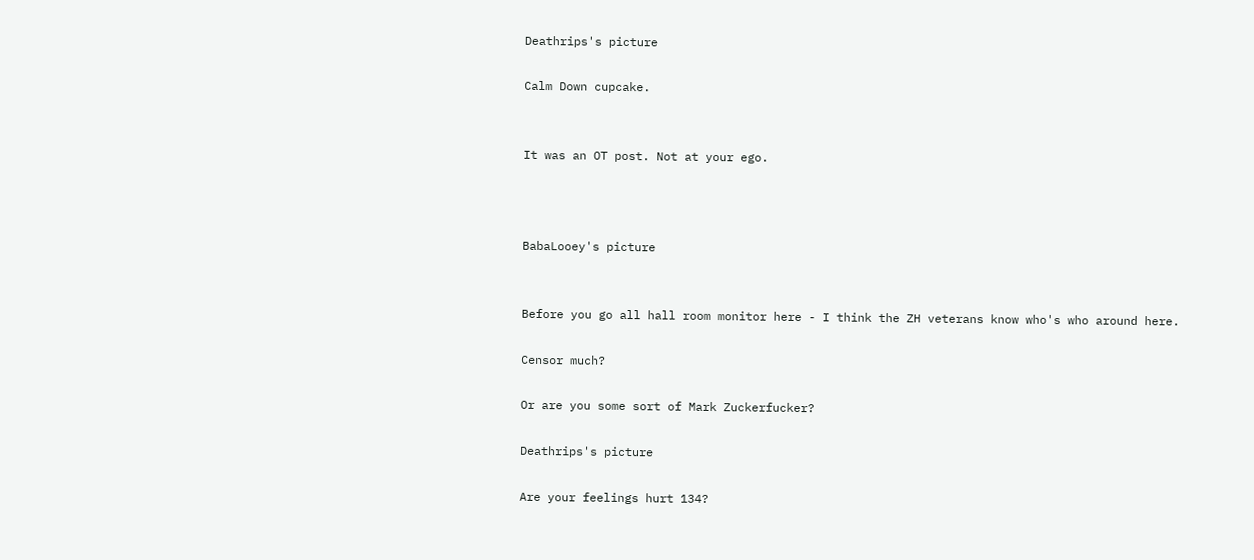Deathrips's picture

Calm Down cupcake.


It was an OT post. Not at your ego.



BabaLooey's picture


Before you go all hall room monitor here - I think the ZH veterans know who's who around here.

Censor much?

Or are you some sort of Mark Zuckerfucker?

Deathrips's picture

Are your feelings hurt 134?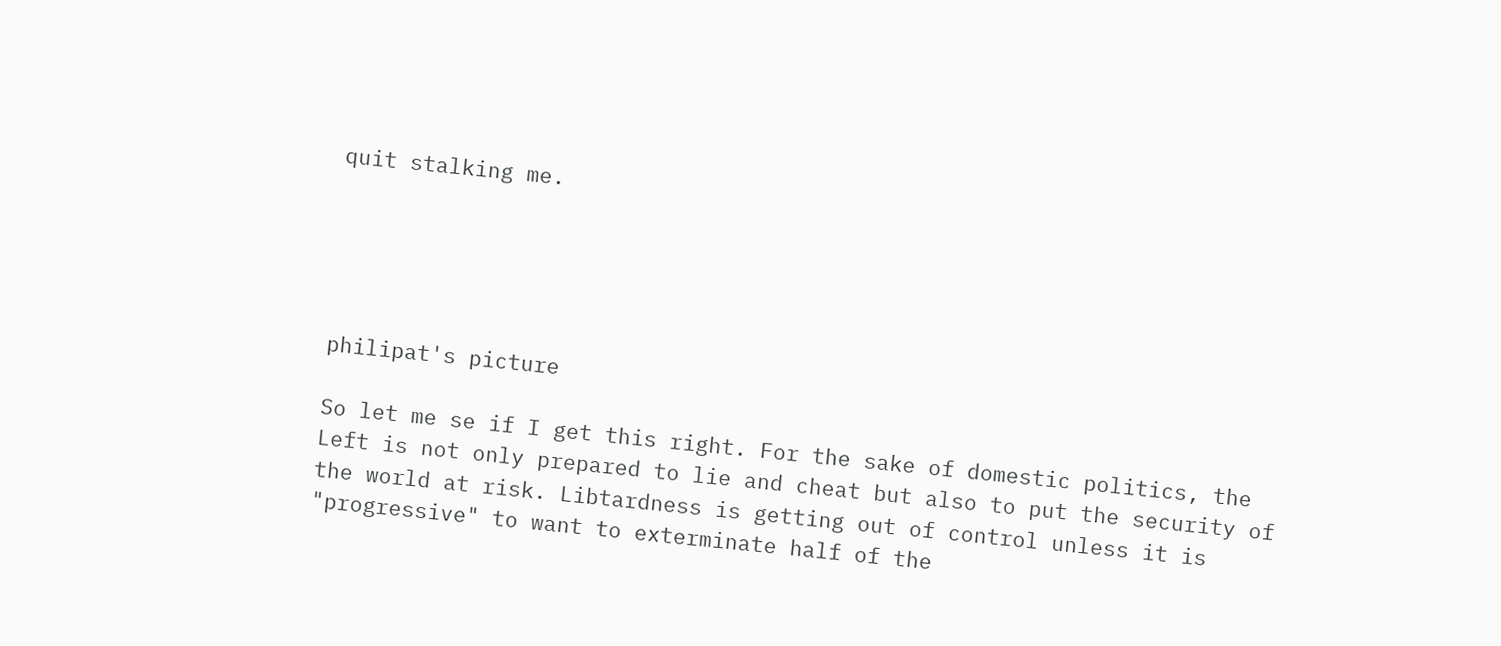quit stalking me.





philipat's picture

So let me se if I get this right. For the sake of domestic politics, the Left is not only prepared to lie and cheat but also to put the security of the world at risk. Libtardness is getting out of control unless it is "progressive" to want to exterminate half of the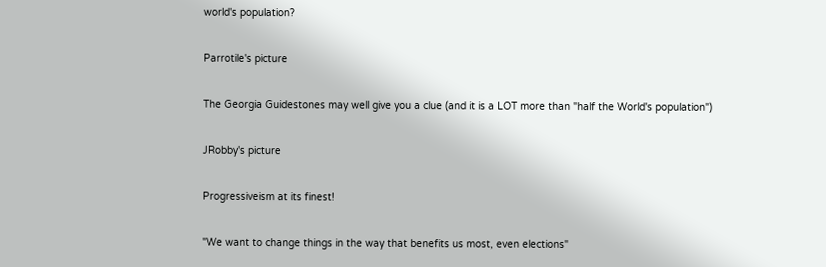world's population?

Parrotile's picture

The Georgia Guidestones may well give you a clue (and it is a LOT more than "half the World's population")

JRobby's picture

Progressiveism at its finest!

"We want to change things in the way that benefits us most, even elections"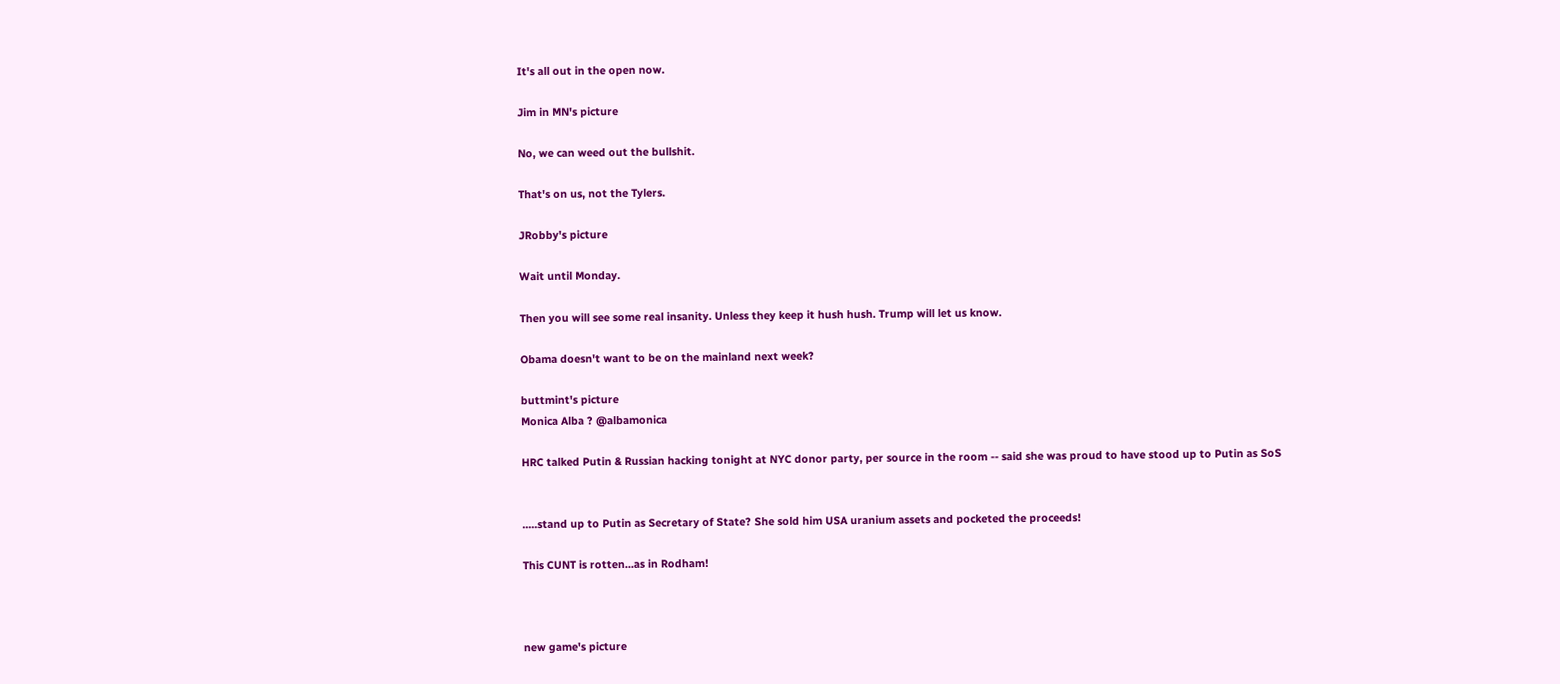It's all out in the open now.

Jim in MN's picture

No, we can weed out the bullshit.

That's on us, not the Tylers.

JRobby's picture

Wait until Monday.

Then you will see some real insanity. Unless they keep it hush hush. Trump will let us know.

Obama doesn't want to be on the mainland next week?

buttmint's picture
Monica Alba ? @albamonica

HRC talked Putin & Russian hacking tonight at NYC donor party, per source in the room -- said she was proud to have stood up to Putin as SoS


.....stand up to Putin as Secretary of State? She sold him USA uranium assets and pocketed the proceeds!

This CUNT is rotten...as in Rodham!



new game's picture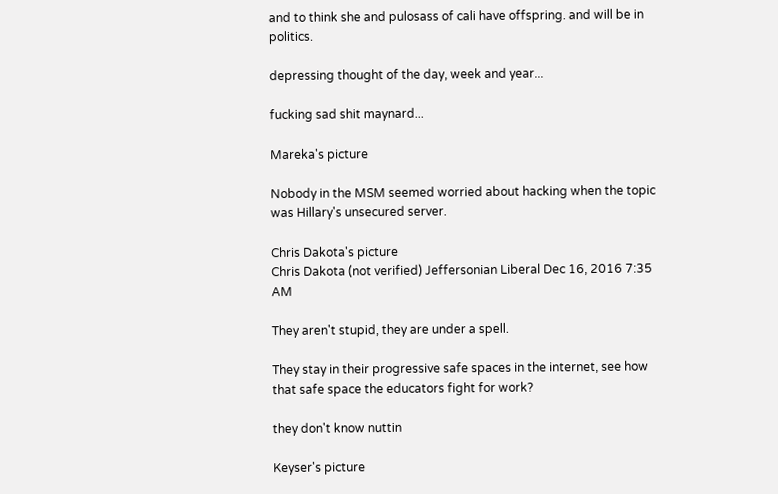and to think she and pulosass of cali have offspring. and will be in politics.

depressing thought of the day, week and year...

fucking sad shit maynard...

Mareka's picture

Nobody in the MSM seemed worried about hacking when the topic was Hillary's unsecured server.

Chris Dakota's picture
Chris Dakota (not verified) Jeffersonian Liberal Dec 16, 2016 7:35 AM

They aren't stupid, they are under a spell.

They stay in their progressive safe spaces in the internet, see how that safe space the educators fight for work?

they don't know nuttin

Keyser's picture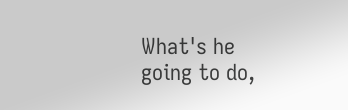What's he going to do,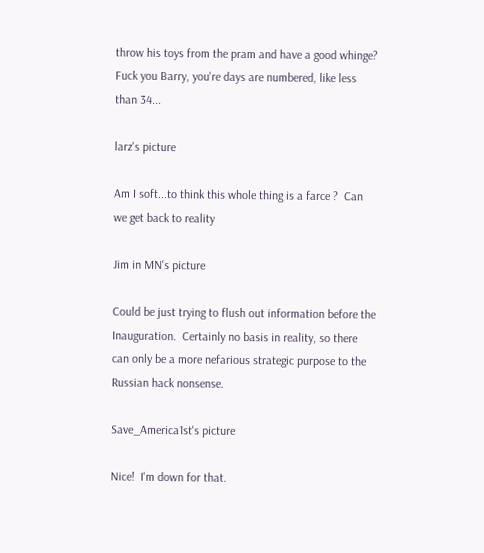throw his toys from the pram and have a good whinge? Fuck you Barry, you're days are numbered, like less than 34...

larz's picture

Am I soft...to think this whole thing is a farce ?  Can we get back to reality

Jim in MN's picture

Could be just trying to flush out information before the Inauguration.  Certainly no basis in reality, so there can only be a more nefarious strategic purpose to the Russian hack nonsense.

Save_America1st's picture

Nice!  I'm down for that.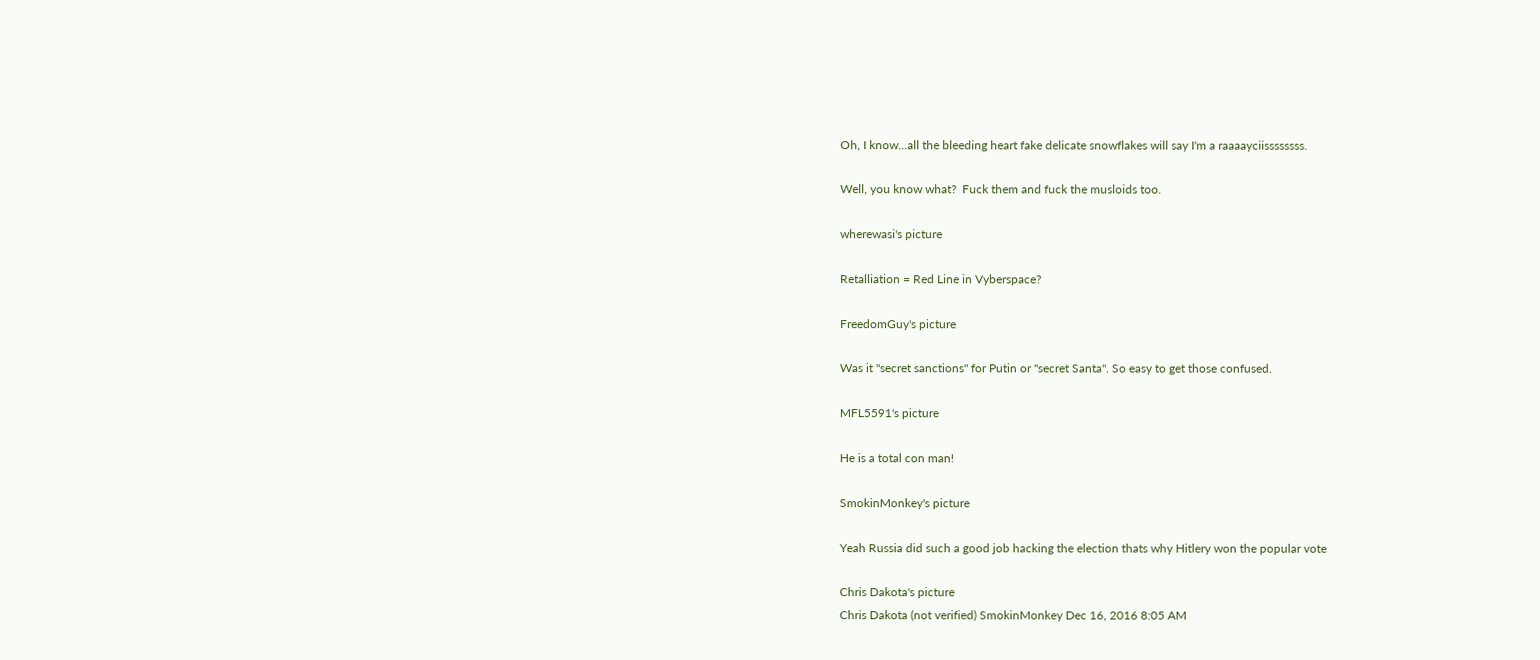Oh, I know...all the bleeding heart fake delicate snowflakes will say I'm a raaaayciissssssss.

Well, you know what?  Fuck them and fuck the musloids too.

wherewasi's picture

Retalliation = Red Line in Vyberspace?

FreedomGuy's picture

Was it "secret sanctions" for Putin or "secret Santa". So easy to get those confused.

MFL5591's picture

He is a total con man!

SmokinMonkey's picture

Yeah Russia did such a good job hacking the election thats why Hitlery won the popular vote

Chris Dakota's picture
Chris Dakota (not verified) SmokinMonkey Dec 16, 2016 8:05 AM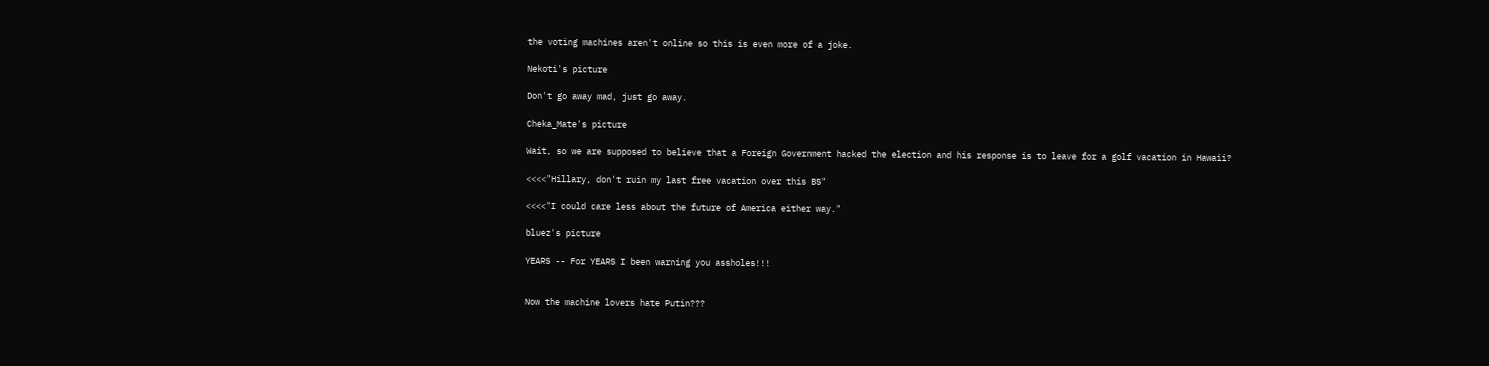the voting machines aren't online so this is even more of a joke.

Nekoti's picture

Don't go away mad, just go away.

Cheka_Mate's picture

Wait, so we are supposed to believe that a Foreign Government hacked the election and his response is to leave for a golf vacation in Hawaii?

<<<<"Hillary, don't ruin my last free vacation over this BS"

<<<<"I could care less about the future of America either way."

bluez's picture

YEARS -- For YEARS I been warning you assholes!!!


Now the machine lovers hate Putin???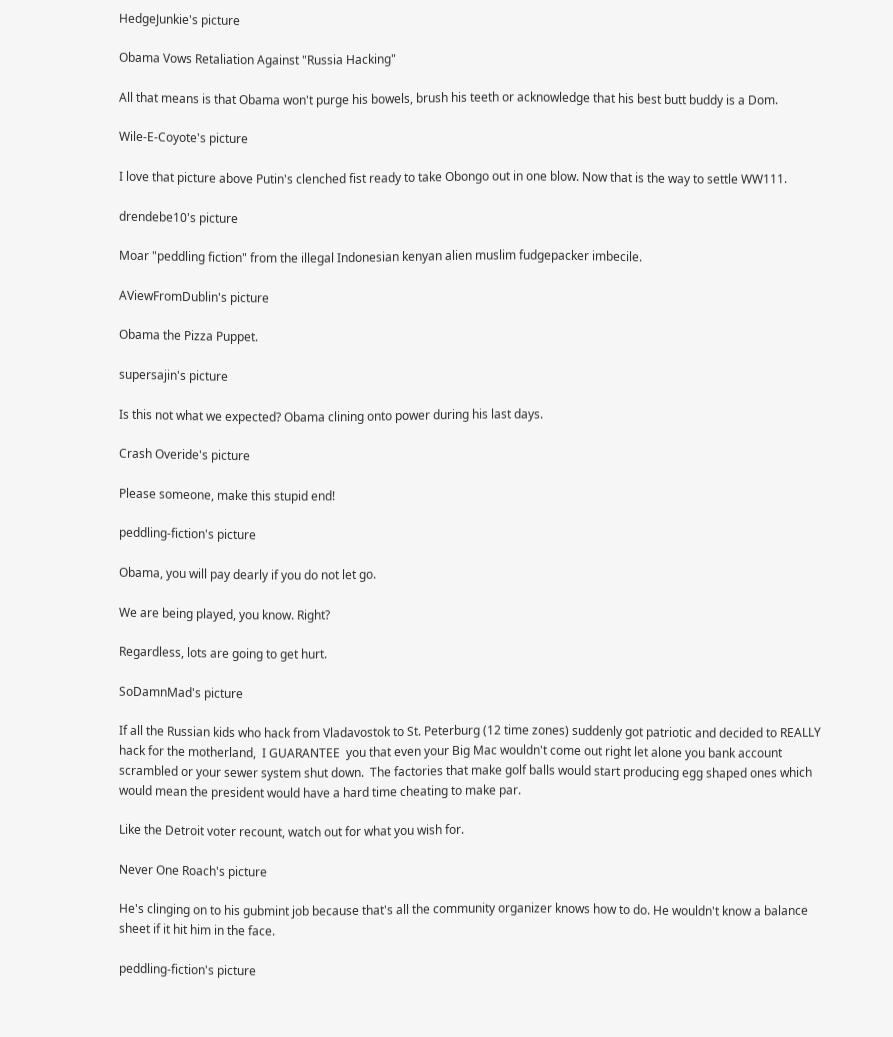HedgeJunkie's picture

Obama Vows Retaliation Against "Russia Hacking"

All that means is that Obama won't purge his bowels, brush his teeth or acknowledge that his best butt buddy is a Dom.

Wile-E-Coyote's picture

I love that picture above Putin's clenched fist ready to take Obongo out in one blow. Now that is the way to settle WW111.

drendebe10's picture

Moar "peddling fiction" from the illegal Indonesian kenyan alien muslim fudgepacker imbecile.

AViewFromDublin's picture

Obama the Pizza Puppet.

supersajin's picture

Is this not what we expected? Obama clining onto power during his last days.

Crash Overide's picture

Please someone, make this stupid end!

peddling-fiction's picture

Obama, you will pay dearly if you do not let go.

We are being played, you know. Right?

Regardless, lots are going to get hurt.

SoDamnMad's picture

If all the Russian kids who hack from Vladavostok to St. Peterburg (12 time zones) suddenly got patriotic and decided to REALLY hack for the motherland,  I GUARANTEE  you that even your Big Mac wouldn't come out right let alone you bank account scrambled or your sewer system shut down.  The factories that make golf balls would start producing egg shaped ones which would mean the president would have a hard time cheating to make par.

Like the Detroit voter recount, watch out for what you wish for.

Never One Roach's picture

He's clinging on to his gubmint job because that's all the community organizer knows how to do. He wouldn't know a balance sheet if it hit him in the face.

peddling-fiction's picture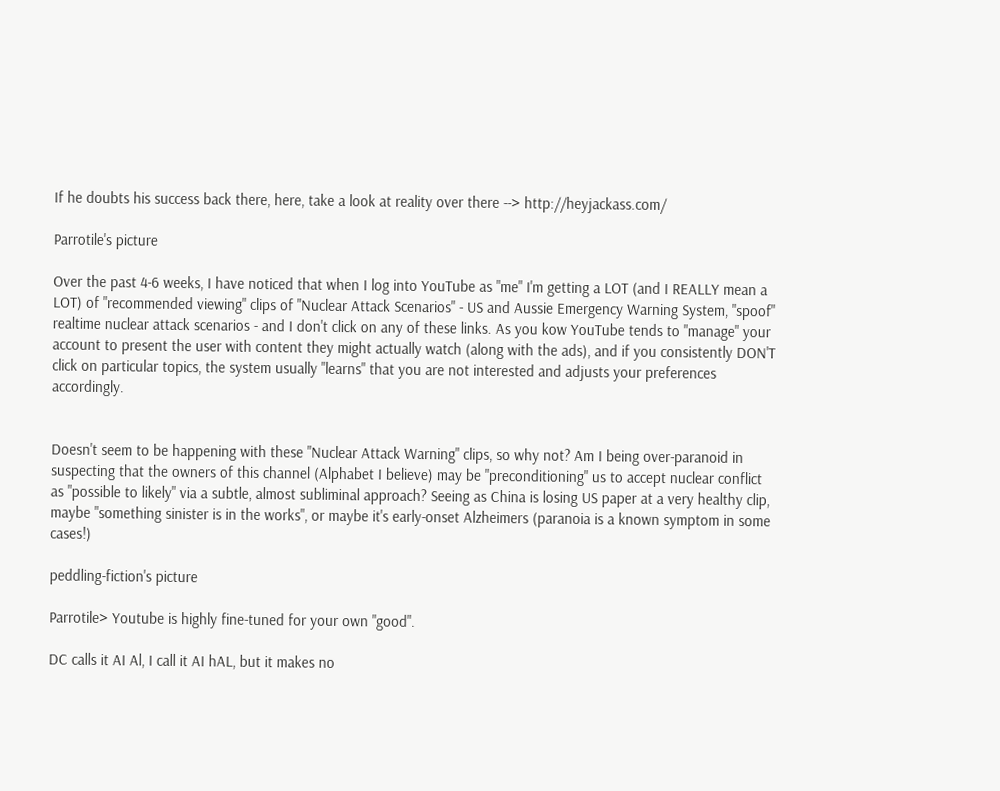If he doubts his success back there, here, take a look at reality over there --> http://heyjackass.com/

Parrotile's picture

Over the past 4-6 weeks, I have noticed that when I log into YouTube as "me" I'm getting a LOT (and I REALLY mean a LOT) of "recommended viewing" clips of "Nuclear Attack Scenarios" - US and Aussie Emergency Warning System, "spoof" realtime nuclear attack scenarios - and I don't click on any of these links. As you kow YouTube tends to "manage" your account to present the user with content they might actually watch (along with the ads), and if you consistently DON'T click on particular topics, the system usually "learns" that you are not interested and adjusts your preferences accordingly.


Doesn't seem to be happening with these "Nuclear Attack Warning" clips, so why not? Am I being over-paranoid in suspecting that the owners of this channel (Alphabet I believe) may be "preconditioning" us to accept nuclear conflict as "possible to likely" via a subtle, almost subliminal approach? Seeing as China is losing US paper at a very healthy clip, maybe "something sinister is in the works", or maybe it's early-onset Alzheimers (paranoia is a known symptom in some cases!)

peddling-fiction's picture

Parrotile> Youtube is highly fine-tuned for your own "good".

DC calls it AI Al, I call it AI hAL, but it makes no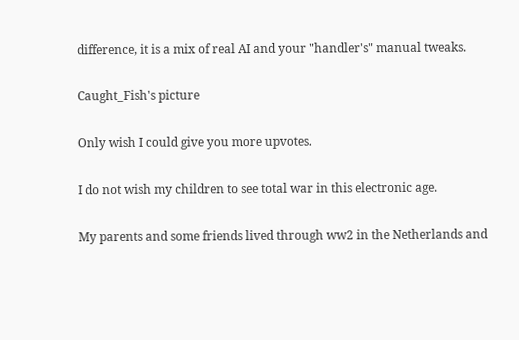difference, it is a mix of real AI and your "handler's" manual tweaks.

Caught_Fish's picture

Only wish I could give you more upvotes.

I do not wish my children to see total war in this electronic age.

My parents and some friends lived through ww2 in the Netherlands and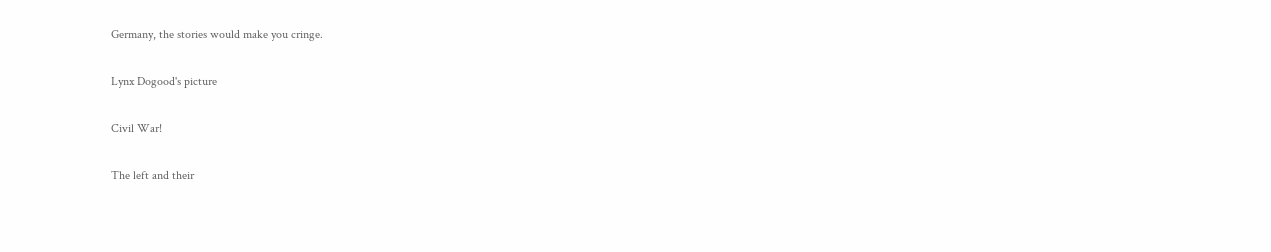Germany, the stories would make you cringe.

Lynx Dogood's picture

Civil War!

The left and their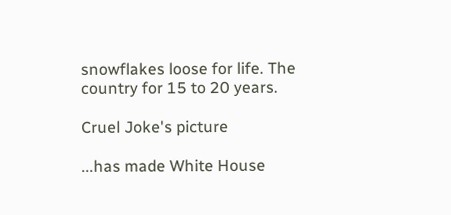snowflakes loose for life. The country for 15 to 20 years.

Cruel Joke's picture

...has made White House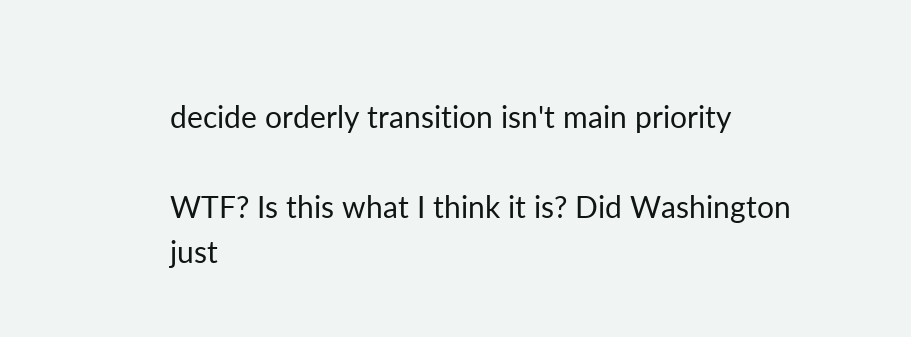decide orderly transition isn't main priority

WTF? Is this what I think it is? Did Washington just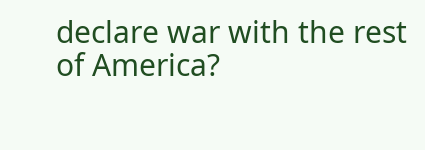declare war with the rest of America?